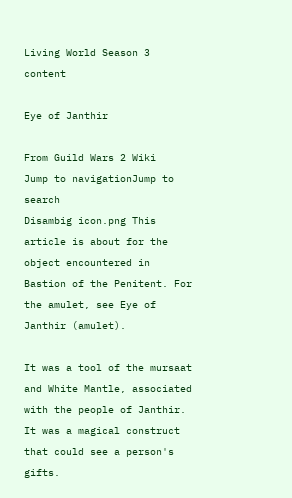Living World Season 3 content

Eye of Janthir

From Guild Wars 2 Wiki
Jump to navigationJump to search
Disambig icon.png This article is about for the object encountered in Bastion of the Penitent. For the amulet, see Eye of Janthir (amulet).

It was a tool of the mursaat and White Mantle, associated with the people of Janthir. It was a magical construct that could see a person's gifts.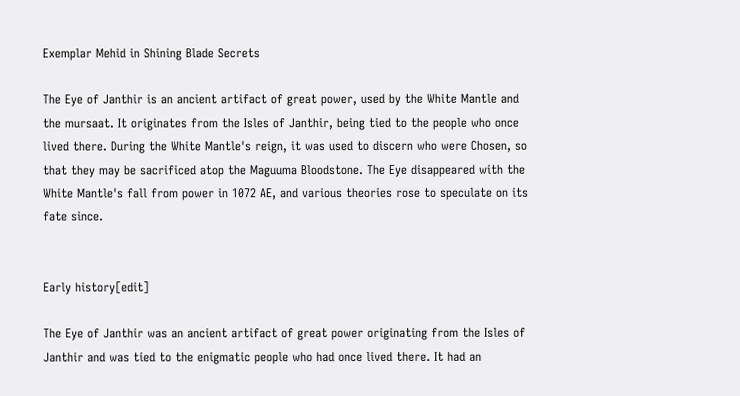Exemplar Mehid in Shining Blade Secrets

The Eye of Janthir is an ancient artifact of great power, used by the White Mantle and the mursaat. It originates from the Isles of Janthir, being tied to the people who once lived there. During the White Mantle's reign, it was used to discern who were Chosen, so that they may be sacrificed atop the Maguuma Bloodstone. The Eye disappeared with the White Mantle's fall from power in 1072 AE, and various theories rose to speculate on its fate since.


Early history[edit]

The Eye of Janthir was an ancient artifact of great power originating from the Isles of Janthir and was tied to the enigmatic people who had once lived there. It had an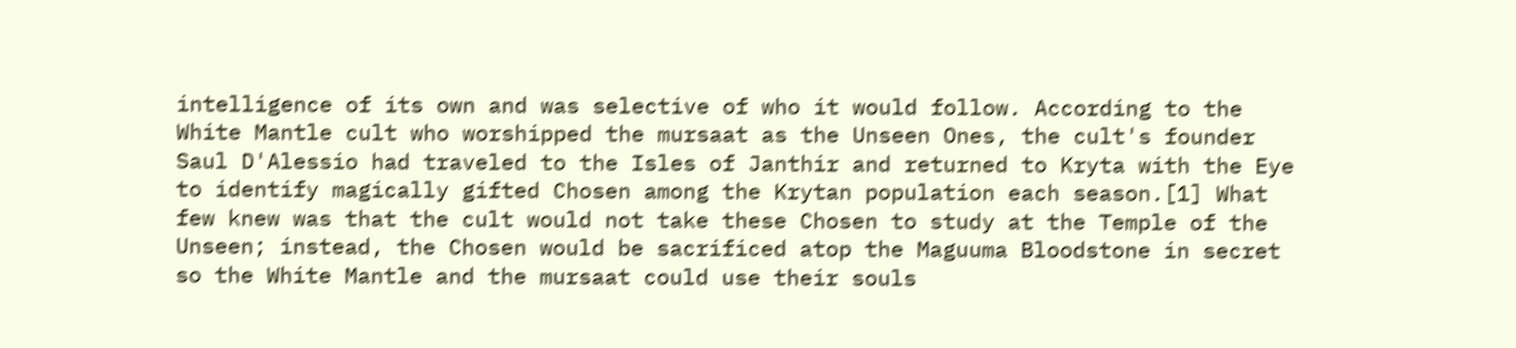intelligence of its own and was selective of who it would follow. According to the White Mantle cult who worshipped the mursaat as the Unseen Ones, the cult's founder Saul D'Alessio had traveled to the Isles of Janthir and returned to Kryta with the Eye to identify magically gifted Chosen among the Krytan population each season.[1] What few knew was that the cult would not take these Chosen to study at the Temple of the Unseen; instead, the Chosen would be sacrificed atop the Maguuma Bloodstone in secret so the White Mantle and the mursaat could use their souls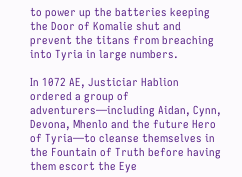to power up the batteries keeping the Door of Komalie shut and prevent the titans from breaching into Tyria in large numbers.

In 1072 AE, Justiciar Hablion ordered a group of adventurers—including Aidan, Cynn, Devona, Mhenlo and the future Hero of Tyria—to cleanse themselves in the Fountain of Truth before having them escort the Eye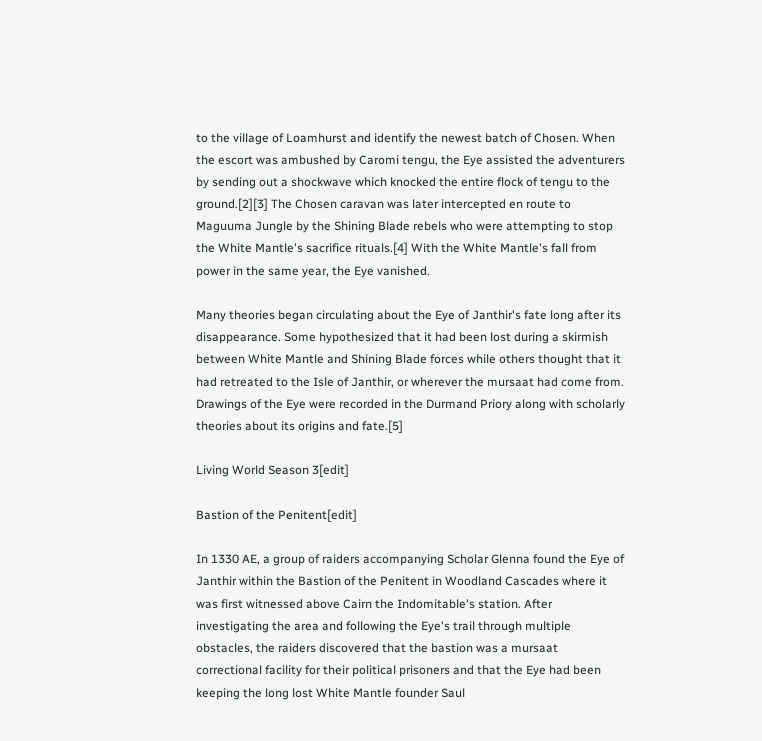to the village of Loamhurst and identify the newest batch of Chosen. When the escort was ambushed by Caromi tengu, the Eye assisted the adventurers by sending out a shockwave which knocked the entire flock of tengu to the ground.[2][3] The Chosen caravan was later intercepted en route to Maguuma Jungle by the Shining Blade rebels who were attempting to stop the White Mantle's sacrifice rituals.[4] With the White Mantle's fall from power in the same year, the Eye vanished.

Many theories began circulating about the Eye of Janthir's fate long after its disappearance. Some hypothesized that it had been lost during a skirmish between White Mantle and Shining Blade forces while others thought that it had retreated to the Isle of Janthir, or wherever the mursaat had come from. Drawings of the Eye were recorded in the Durmand Priory along with scholarly theories about its origins and fate.[5]

Living World Season 3[edit]

Bastion of the Penitent[edit]

In 1330 AE, a group of raiders accompanying Scholar Glenna found the Eye of Janthir within the Bastion of the Penitent in Woodland Cascades where it was first witnessed above Cairn the Indomitable's station. After investigating the area and following the Eye's trail through multiple obstacles, the raiders discovered that the bastion was a mursaat correctional facility for their political prisoners and that the Eye had been keeping the long lost White Mantle founder Saul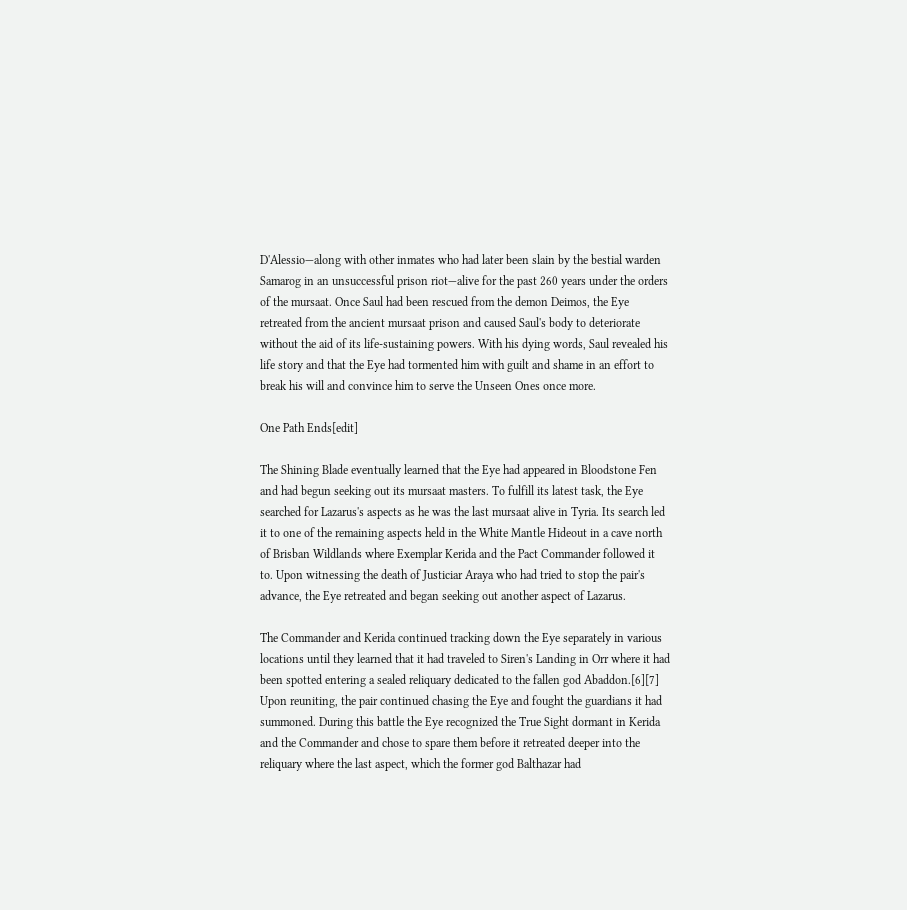D'Alessio—along with other inmates who had later been slain by the bestial warden Samarog in an unsuccessful prison riot—alive for the past 260 years under the orders of the mursaat. Once Saul had been rescued from the demon Deimos, the Eye retreated from the ancient mursaat prison and caused Saul's body to deteriorate without the aid of its life-sustaining powers. With his dying words, Saul revealed his life story and that the Eye had tormented him with guilt and shame in an effort to break his will and convince him to serve the Unseen Ones once more.

One Path Ends[edit]

The Shining Blade eventually learned that the Eye had appeared in Bloodstone Fen and had begun seeking out its mursaat masters. To fulfill its latest task, the Eye searched for Lazarus's aspects as he was the last mursaat alive in Tyria. Its search led it to one of the remaining aspects held in the White Mantle Hideout in a cave north of Brisban Wildlands where Exemplar Kerida and the Pact Commander followed it to. Upon witnessing the death of Justiciar Araya who had tried to stop the pair's advance, the Eye retreated and began seeking out another aspect of Lazarus.

The Commander and Kerida continued tracking down the Eye separately in various locations until they learned that it had traveled to Siren's Landing in Orr where it had been spotted entering a sealed reliquary dedicated to the fallen god Abaddon.[6][7] Upon reuniting, the pair continued chasing the Eye and fought the guardians it had summoned. During this battle the Eye recognized the True Sight dormant in Kerida and the Commander and chose to spare them before it retreated deeper into the reliquary where the last aspect, which the former god Balthazar had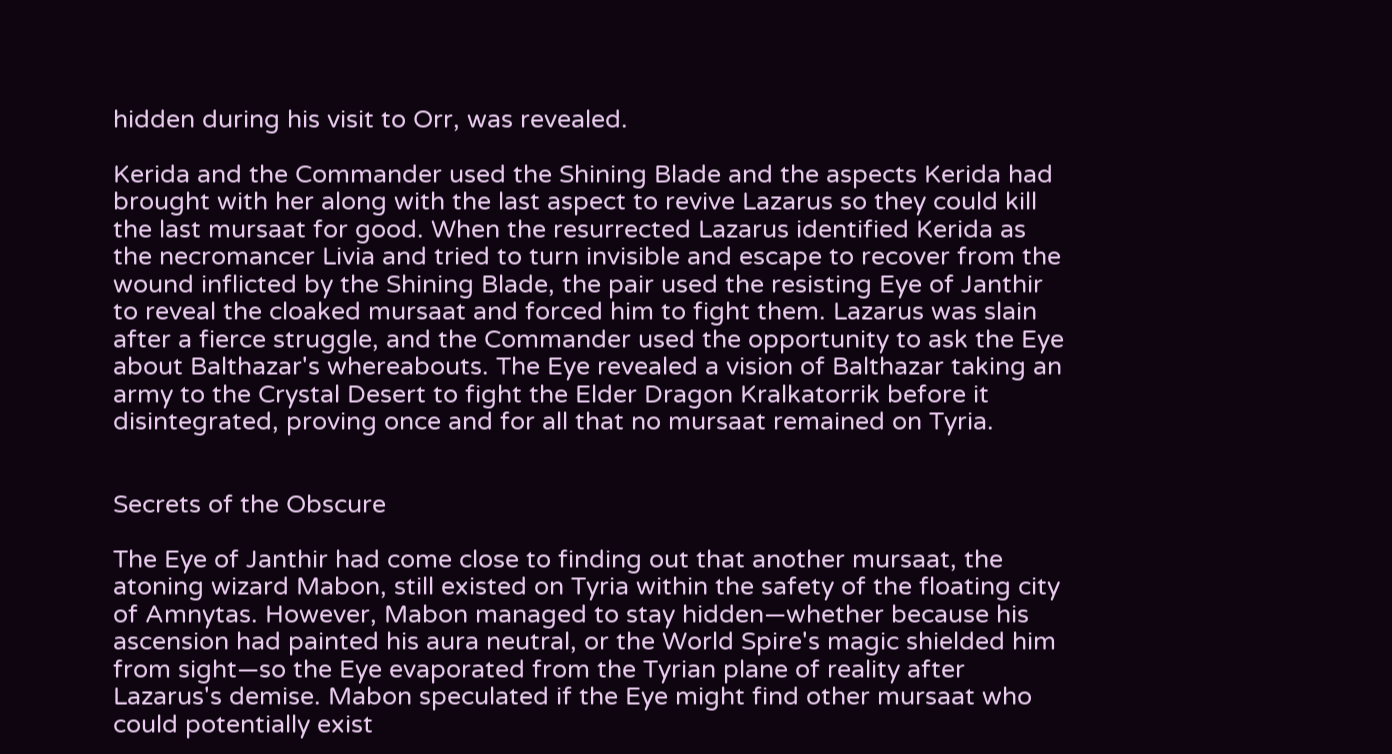hidden during his visit to Orr, was revealed.

Kerida and the Commander used the Shining Blade and the aspects Kerida had brought with her along with the last aspect to revive Lazarus so they could kill the last mursaat for good. When the resurrected Lazarus identified Kerida as the necromancer Livia and tried to turn invisible and escape to recover from the wound inflicted by the Shining Blade, the pair used the resisting Eye of Janthir to reveal the cloaked mursaat and forced him to fight them. Lazarus was slain after a fierce struggle, and the Commander used the opportunity to ask the Eye about Balthazar's whereabouts. The Eye revealed a vision of Balthazar taking an army to the Crystal Desert to fight the Elder Dragon Kralkatorrik before it disintegrated, proving once and for all that no mursaat remained on Tyria.


Secrets of the Obscure

The Eye of Janthir had come close to finding out that another mursaat, the atoning wizard Mabon, still existed on Tyria within the safety of the floating city of Amnytas. However, Mabon managed to stay hidden—whether because his ascension had painted his aura neutral, or the World Spire's magic shielded him from sight—so the Eye evaporated from the Tyrian plane of reality after Lazarus's demise. Mabon speculated if the Eye might find other mursaat who could potentially exist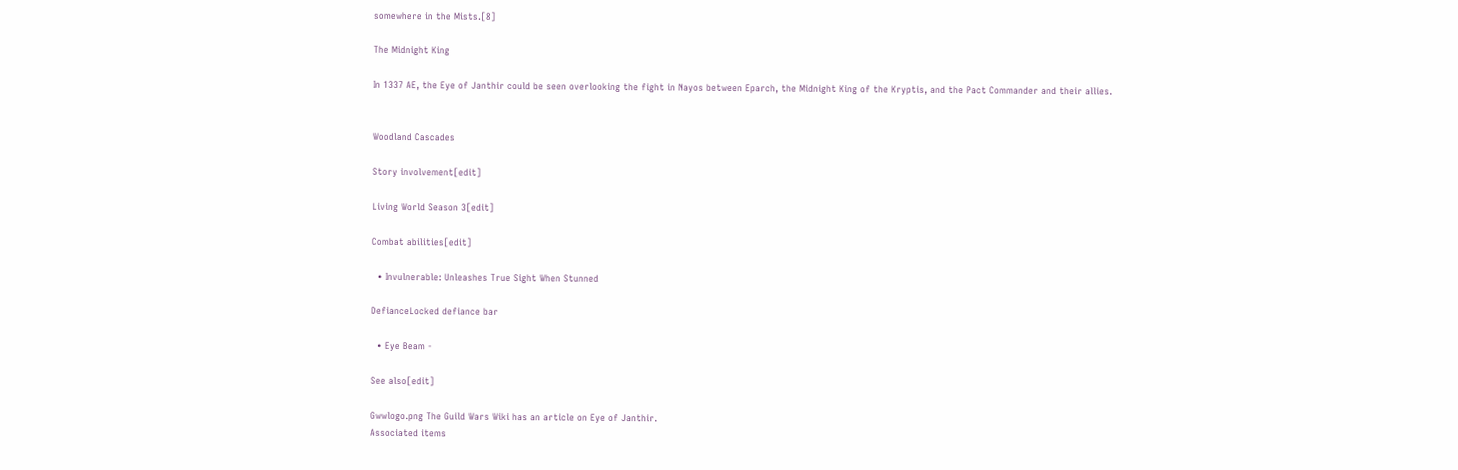somewhere in the Mists.[8]

The Midnight King

In 1337 AE, the Eye of Janthir could be seen overlooking the fight in Nayos between Eparch, the Midnight King of the Kryptis, and the Pact Commander and their allies.


Woodland Cascades

Story involvement[edit]

Living World Season 3[edit]

Combat abilities[edit]

  • Invulnerable: Unleashes True Sight When Stunned

DefianceLocked defiance bar

  • Eye Beam -

See also[edit]

Gwwlogo.png The Guild Wars Wiki has an article on Eye of Janthir.
Associated items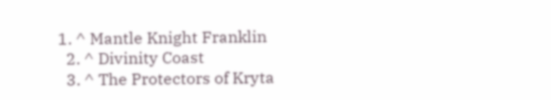1. ^ Mantle Knight Franklin
  2. ^ Divinity Coast
  3. ^ The Protectors of Kryta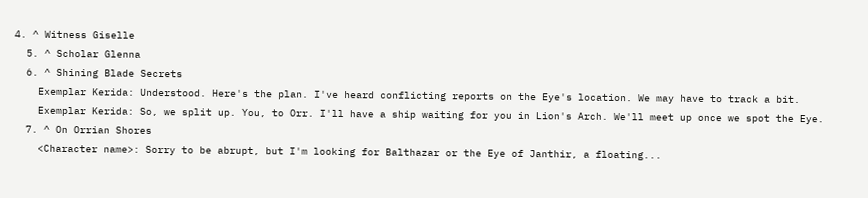4. ^ Witness Giselle
  5. ^ Scholar Glenna
  6. ^ Shining Blade Secrets
    Exemplar Kerida: Understood. Here's the plan. I've heard conflicting reports on the Eye's location. We may have to track a bit.
    Exemplar Kerida: So, we split up. You, to Orr. I'll have a ship waiting for you in Lion's Arch. We'll meet up once we spot the Eye.
  7. ^ On Orrian Shores
    <Character name>: Sorry to be abrupt, but I'm looking for Balthazar or the Eye of Janthir, a floating...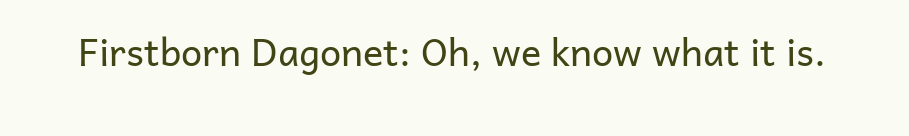Firstborn Dagonet: Oh, we know what it is.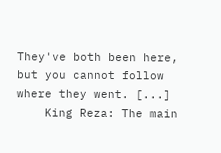They've both been here, but you cannot follow where they went. [...]
    King Reza: The main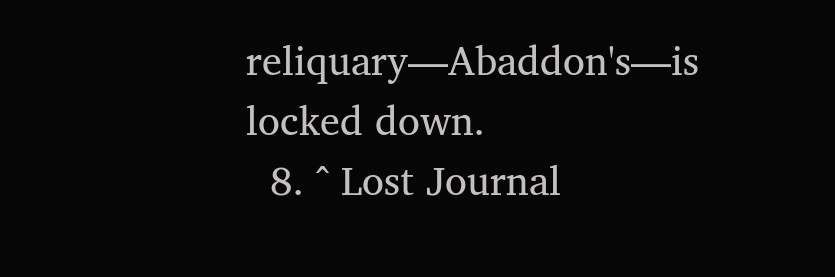reliquary—Abaddon's—is locked down.
  8. ^ Lost Journal